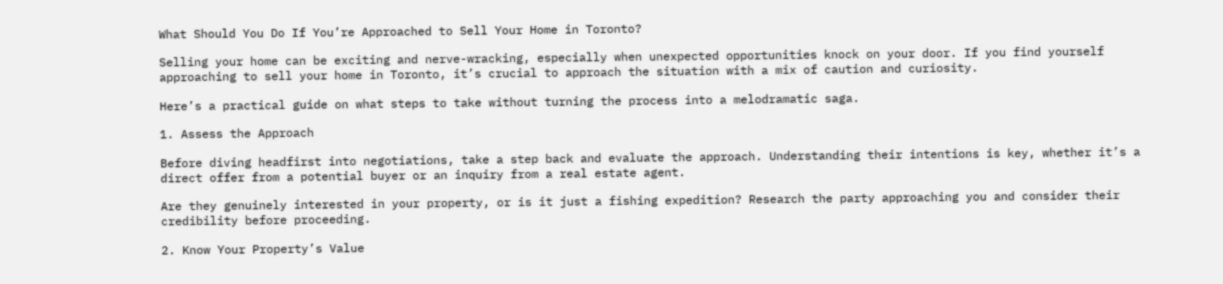What Should You Do If You’re Approached to Sell Your Home in Toronto?

Selling your home can be exciting and nerve-wracking, especially when unexpected opportunities knock on your door. If you find yourself approaching to sell your home in Toronto, it’s crucial to approach the situation with a mix of caution and curiosity.

Here’s a practical guide on what steps to take without turning the process into a melodramatic saga.

1. Assess the Approach

Before diving headfirst into negotiations, take a step back and evaluate the approach. Understanding their intentions is key, whether it’s a direct offer from a potential buyer or an inquiry from a real estate agent.

Are they genuinely interested in your property, or is it just a fishing expedition? Research the party approaching you and consider their credibility before proceeding.

2. Know Your Property’s Value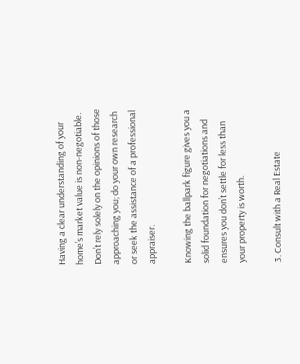Having a clear understanding of your home’s market value is non-negotiable. Don’t rely solely on the opinions of those approaching you; do your own research or seek the assistance of a professional appraiser.

Knowing the ballpark figure gives you a solid foundation for negotiations and ensures you don’t settle for less than your property is worth.

3. Consult with a Real Estate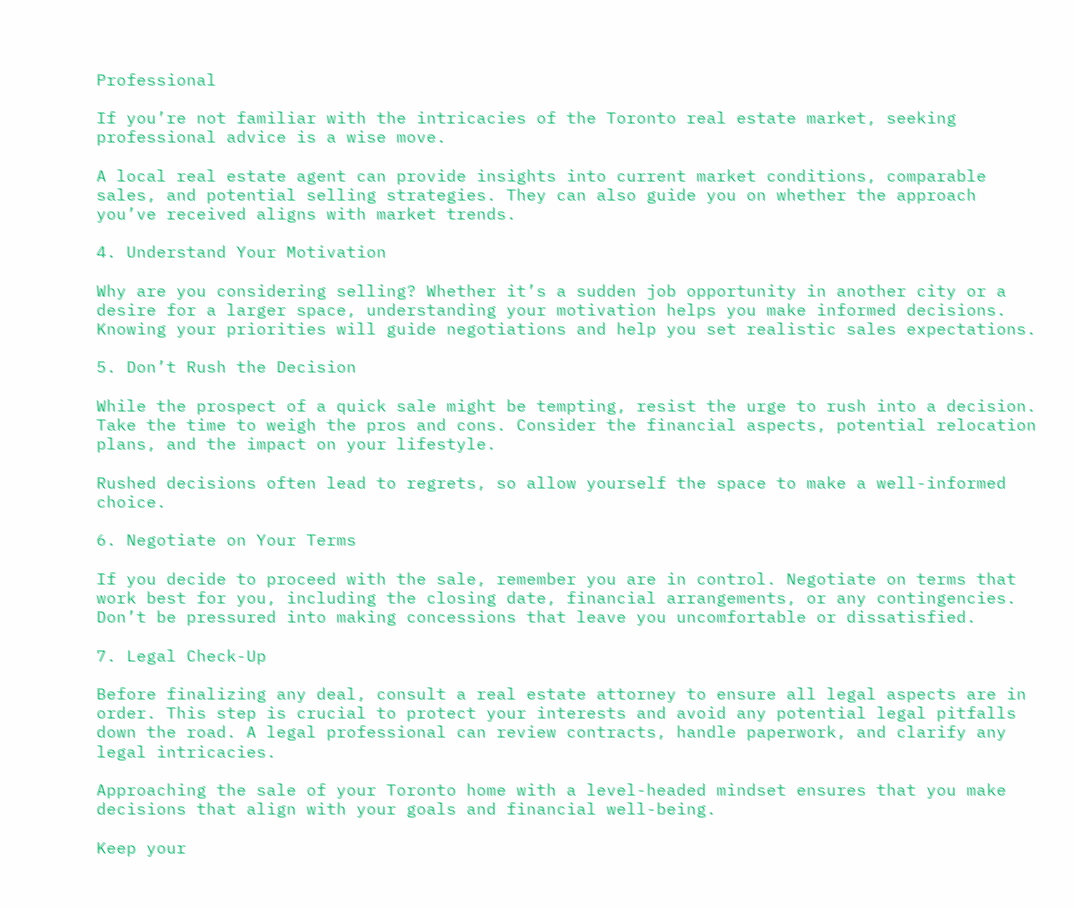Professional

If you’re not familiar with the intricacies of the Toronto real estate market, seeking professional advice is a wise move.

A local real estate agent can provide insights into current market conditions, comparable sales, and potential selling strategies. They can also guide you on whether the approach you’ve received aligns with market trends.

4. Understand Your Motivation

Why are you considering selling? Whether it’s a sudden job opportunity in another city or a desire for a larger space, understanding your motivation helps you make informed decisions. Knowing your priorities will guide negotiations and help you set realistic sales expectations.

5. Don’t Rush the Decision

While the prospect of a quick sale might be tempting, resist the urge to rush into a decision. Take the time to weigh the pros and cons. Consider the financial aspects, potential relocation plans, and the impact on your lifestyle.

Rushed decisions often lead to regrets, so allow yourself the space to make a well-informed choice.

6. Negotiate on Your Terms

If you decide to proceed with the sale, remember you are in control. Negotiate on terms that work best for you, including the closing date, financial arrangements, or any contingencies. Don’t be pressured into making concessions that leave you uncomfortable or dissatisfied.

7. Legal Check-Up

Before finalizing any deal, consult a real estate attorney to ensure all legal aspects are in order. This step is crucial to protect your interests and avoid any potential legal pitfalls down the road. A legal professional can review contracts, handle paperwork, and clarify any legal intricacies.

Approaching the sale of your Toronto home with a level-headed mindset ensures that you make decisions that align with your goals and financial well-being.

Keep your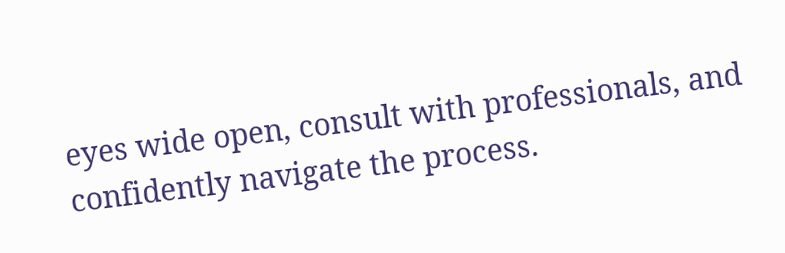eyes wide open, consult with professionals, and confidently navigate the process.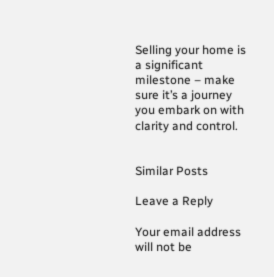Selling your home is a significant milestone – make sure it’s a journey you embark on with clarity and control.


Similar Posts

Leave a Reply

Your email address will not be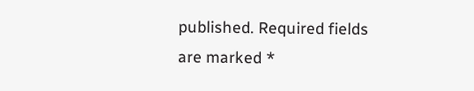published. Required fields are marked *